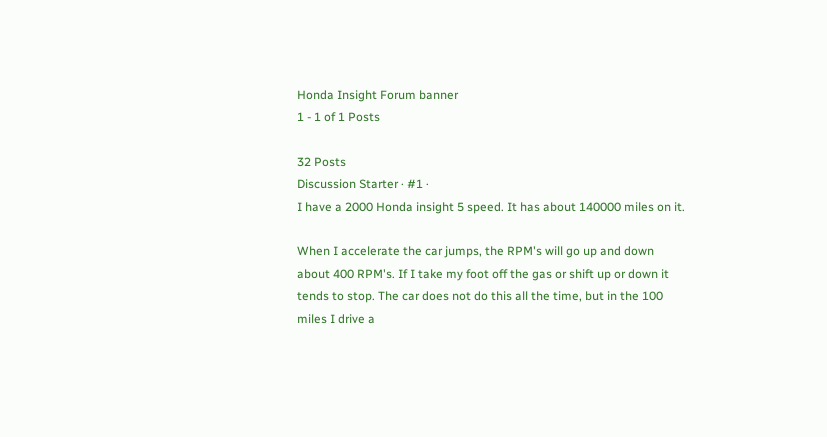Honda Insight Forum banner
1 - 1 of 1 Posts

32 Posts
Discussion Starter · #1 ·
I have a 2000 Honda insight 5 speed. It has about 140000 miles on it.

When I accelerate the car jumps, the RPM's will go up and down about 400 RPM's. If I take my foot off the gas or shift up or down it tends to stop. The car does not do this all the time, but in the 100 miles I drive a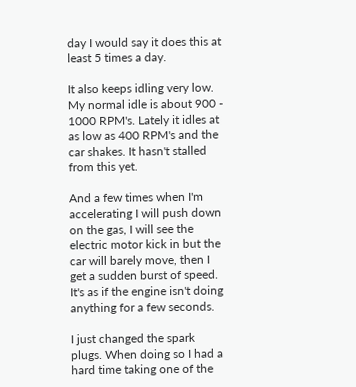day I would say it does this at least 5 times a day.

It also keeps idling very low. My normal idle is about 900 - 1000 RPM's. Lately it idles at as low as 400 RPM's and the car shakes. It hasn't stalled from this yet.

And a few times when I'm accelerating I will push down on the gas, I will see the electric motor kick in but the car will barely move, then I get a sudden burst of speed. It's as if the engine isn't doing anything for a few seconds.

I just changed the spark plugs. When doing so I had a hard time taking one of the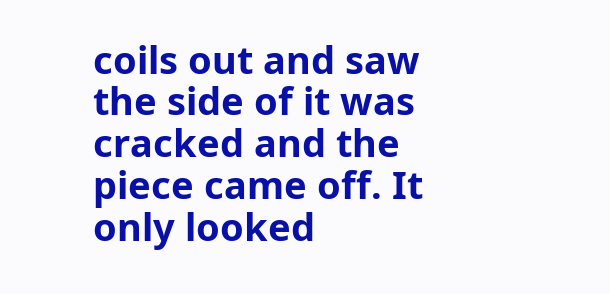coils out and saw the side of it was cracked and the piece came off. It only looked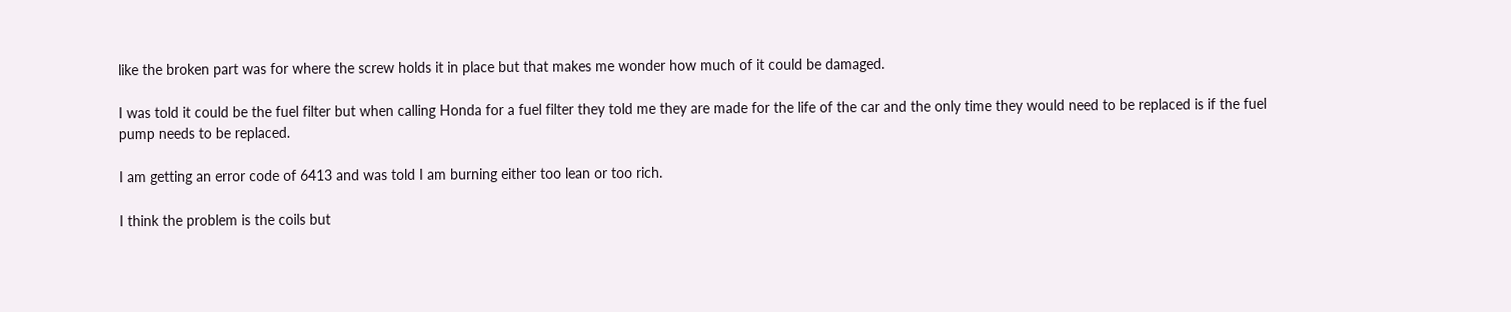like the broken part was for where the screw holds it in place but that makes me wonder how much of it could be damaged.

I was told it could be the fuel filter but when calling Honda for a fuel filter they told me they are made for the life of the car and the only time they would need to be replaced is if the fuel pump needs to be replaced.

I am getting an error code of 6413 and was told I am burning either too lean or too rich.

I think the problem is the coils but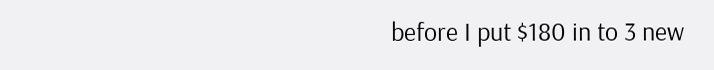before I put $180 in to 3 new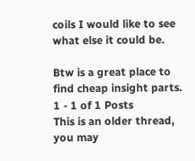coils I would like to see what else it could be.

Btw is a great place to find cheap insight parts.
1 - 1 of 1 Posts
This is an older thread, you may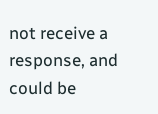not receive a response, and could be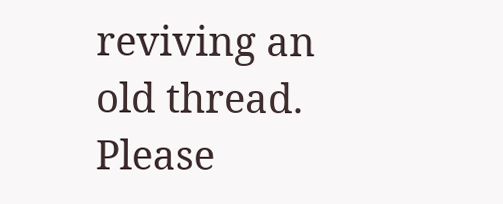reviving an old thread. Please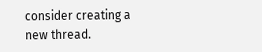consider creating a new thread.